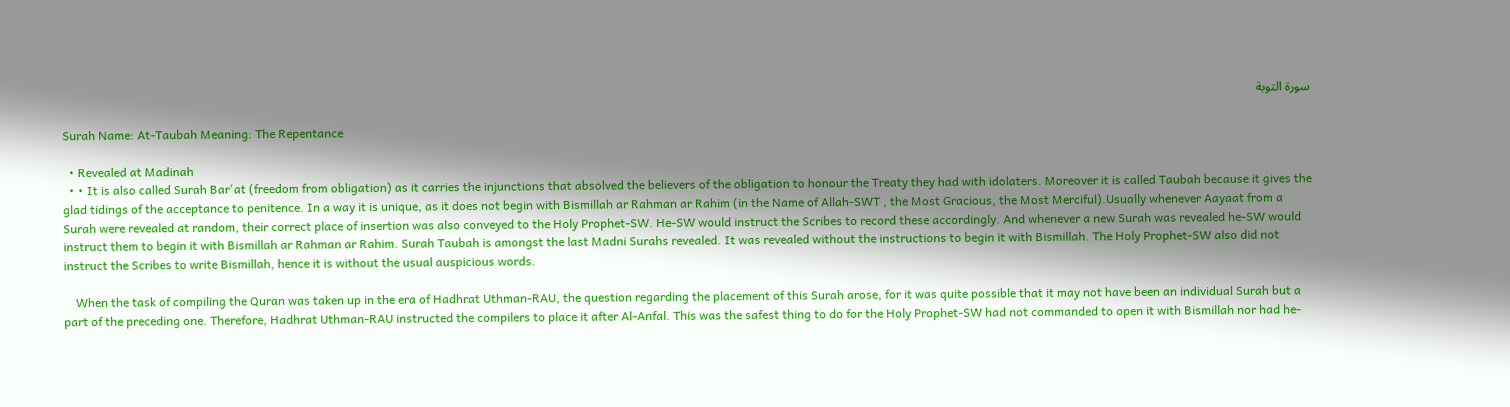سورة التوبة

Surah Name: At-Taubah Meaning: The Repentance

  • Revealed at Madinah
  • • It is also called Surah Bar'at (freedom from obligation) as it carries the injunctions that absolved the believers of the obligation to honour the Treaty they had with idolaters. Moreover it is called Taubah because it gives the glad tidings of the acceptance to penitence. In a way it is unique, as it does not begin with Bismillah ar Rahman ar Rahim (in the Name of Allah-SWT , the Most Gracious, the Most Merciful).Usually whenever Aayaat from a Surah were revealed at random, their correct place of insertion was also conveyed to the Holy Prophet-SW. He-SW would instruct the Scribes to record these accordingly. And whenever a new Surah was revealed he-SW would instruct them to begin it with Bismillah ar Rahman ar Rahim. Surah Taubah is amongst the last Madni Surahs revealed. It was revealed without the instructions to begin it with Bismillah. The Holy Prophet-SW also did not instruct the Scribes to write Bismillah, hence it is without the usual auspicious words.

    When the task of compiling the Quran was taken up in the era of Hadhrat Uthman-RAU, the question regarding the placement of this Surah arose, for it was quite possible that it may not have been an individual Surah but a part of the preceding one. Therefore, Hadhrat Uthman-RAU instructed the compilers to place it after Al-Anfal. This was the safest thing to do for the Holy Prophet-SW had not commanded to open it with Bismillah nor had he-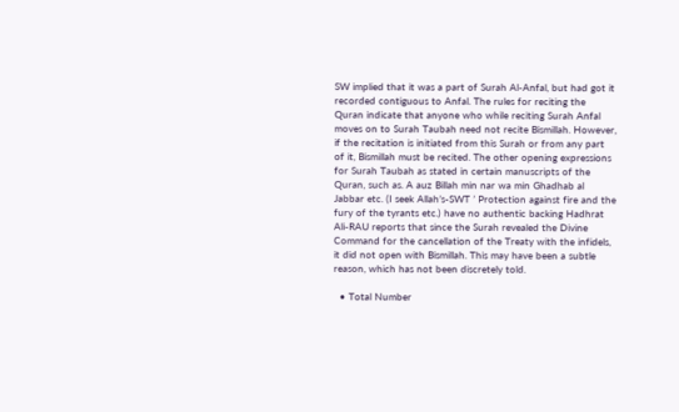SW implied that it was a part of Surah Al-Anfal, but had got it recorded contiguous to Anfal. The rules for reciting the Quran indicate that anyone who while reciting Surah Anfal moves on to Surah Taubah need not recite Bismillah. However, if the recitation is initiated from this Surah or from any part of it, Bismillah must be recited. The other opening expressions for Surah Taubah as stated in certain manuscripts of the Quran, such as. A auz Billah min nar wa min Ghadhab al Jabbar etc. (I seek Allah’s-SWT ’ Protection against fire and the fury of the tyrants etc.) have no authentic backing Hadhrat Ali-RAU reports that since the Surah revealed the Divine Command for the cancellation of the Treaty with the infidels, it did not open with Bismillah. This may have been a subtle reason, which has not been discretely told.

  • Total Number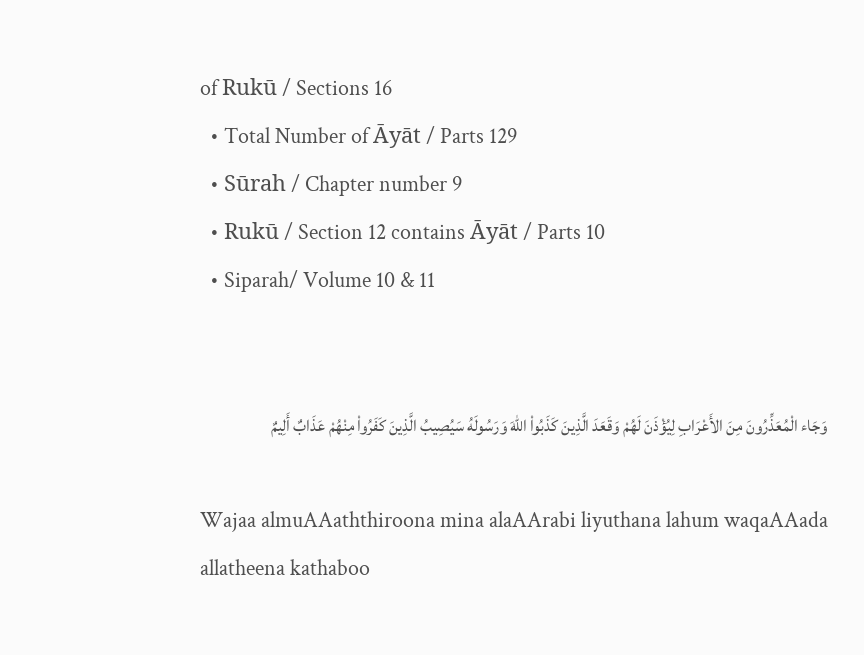of Rukū / Sections 16
  • Total Number of Āyāt / Parts 129
  • Sūrah / Chapter number 9
  • Rukū / Section 12 contains Āyāt / Parts 10
  • Siparah/ Volume 10 & 11


وَجَاء الْمُعَذِّرُونَ مِنَ الأَعْرَابِ لِيُؤْذَنَ لَهُمْ وَقَعَدَ الَّذِينَ كَذَبُواْ اللّهَ وَرَسُولَهُ سَيُصِيبُ الَّذِينَ كَفَرُواْ مِنْهُمْ عَذَابٌ أَلِيمٌ

Wajaa almuAAaththiroona mina alaAArabi liyuthana lahum waqaAAada allatheena kathaboo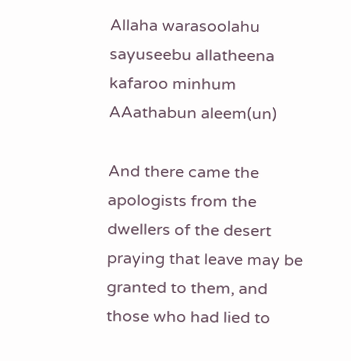Allaha warasoolahu sayuseebu allatheena kafaroo minhum AAathabun aleem(un)

And there came the apologists from the dwellers of the desert praying that leave may be granted to them, and those who had lied to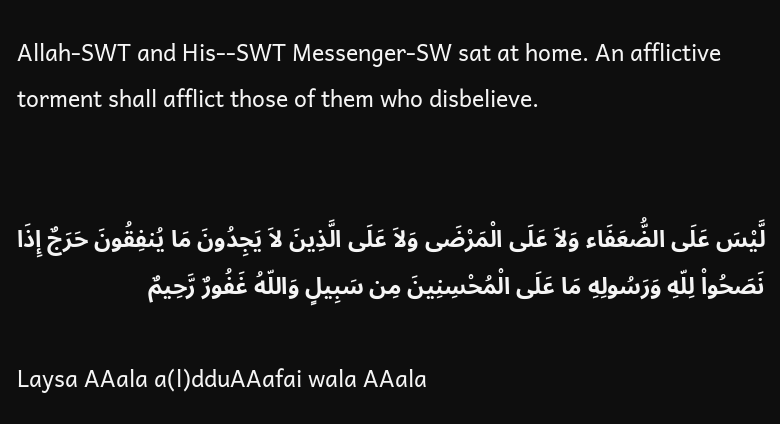Allah-SWT and His--SWT Messenger-SW sat at home. An afflictive torment shall afflict those of them who disbelieve.


لَّيْسَ عَلَى الضُّعَفَاء وَلاَ عَلَى الْمَرْضَى وَلاَ عَلَى الَّذِينَ لاَ يَجِدُونَ مَا يُنفِقُونَ حَرَجٌ إِذَا نَصَحُواْ لِلّهِ وَرَسُولِهِ مَا عَلَى الْمُحْسِنِينَ مِن سَبِيلٍ وَاللّهُ غَفُورٌ رَّحِيمٌ

Laysa AAala a(l)dduAAafai wala AAala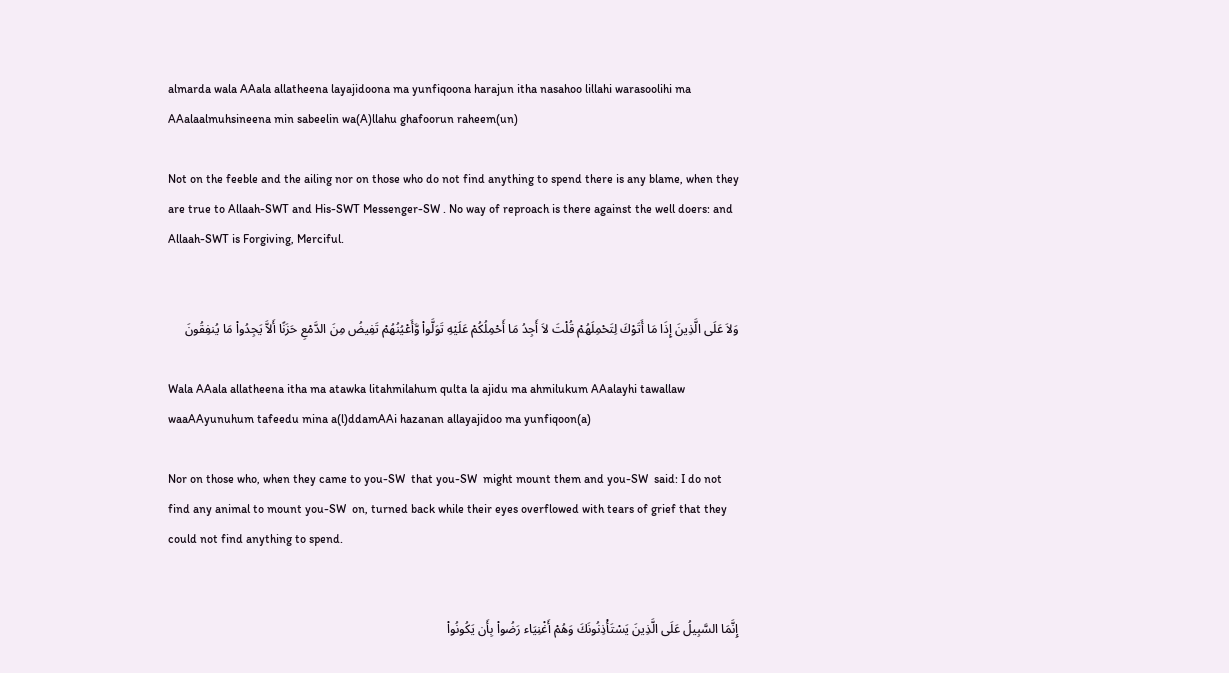almarda wala AAala allatheena layajidoona ma yunfiqoona harajun itha nasahoo lillahi warasoolihi ma AAalaalmuhsineena min sabeelin wa(A)llahu ghafoorun raheem(un)

Not on the feeble and the ailing nor on those who do not find anything to spend there is any blame, when they are true to Allaah-SWT and His-SWT Messenger-SW . No way of reproach is there against the well doers: and Allaah-SWT is Forgiving, Merciful.


وَلاَ عَلَى الَّذِينَ إِذَا مَا أَتَوْكَ لِتَحْمِلَهُمْ قُلْتَ لاَ أَجِدُ مَا أَحْمِلُكُمْ عَلَيْهِ تَوَلَّواْ وَّأَعْيُنُهُمْ تَفِيضُ مِنَ الدَّمْعِ حَزَنًا أَلاَّ يَجِدُواْ مَا يُنفِقُونَ

Wala AAala allatheena itha ma atawka litahmilahum qulta la ajidu ma ahmilukum AAalayhi tawallaw waaAAyunuhum tafeedu mina a(l)ddamAAi hazanan allayajidoo ma yunfiqoon(a)

Nor on those who, when they came to you-SW  that you-SW  might mount them and you-SW  said: I do not find any animal to mount you-SW  on, turned back while their eyes overflowed with tears of grief that they could not find anything to spend.


إِنَّمَا السَّبِيلُ عَلَى الَّذِينَ يَسْتَأْذِنُونَكَ وَهُمْ أَغْنِيَاء رَضُواْ بِأَن يَكُونُواْ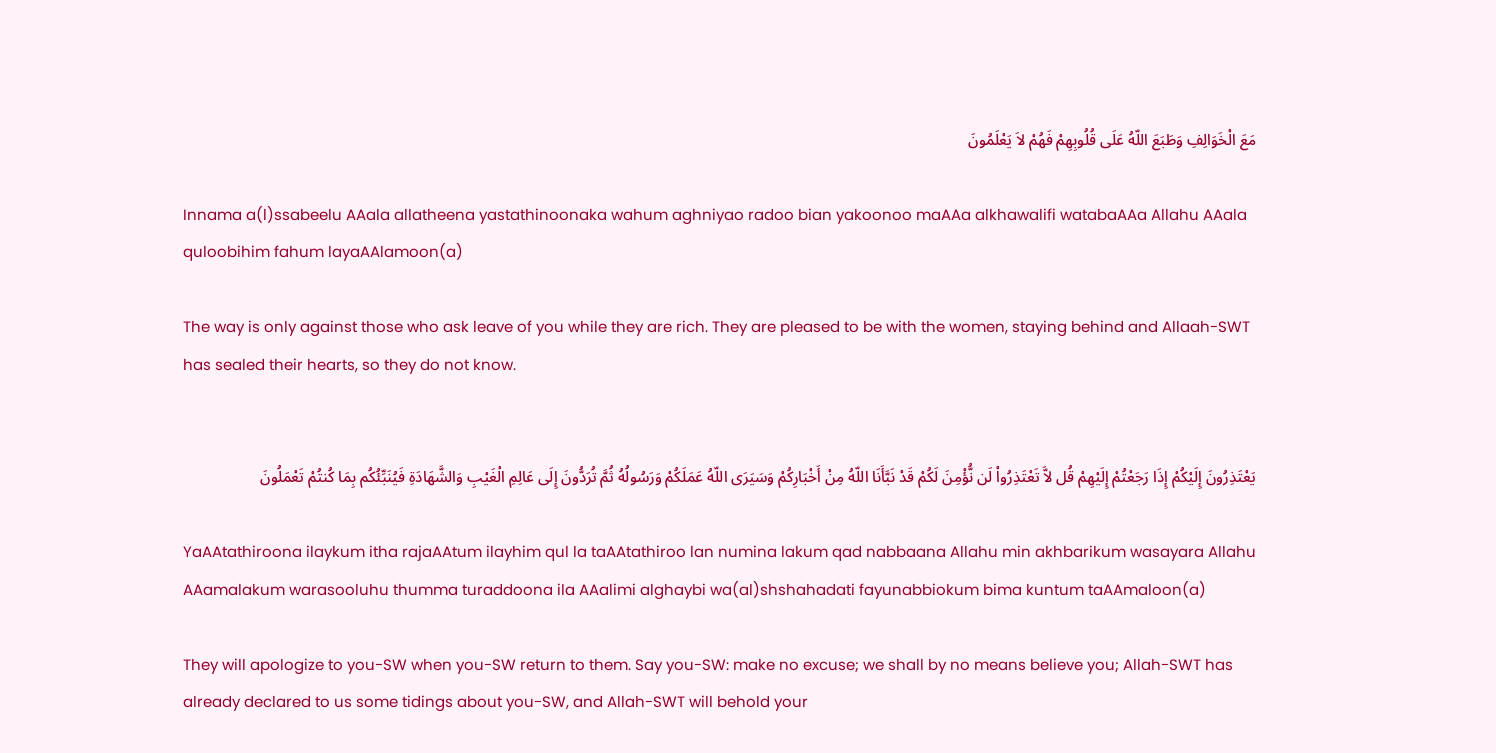مَعَ الْخَوَالِفِ وَطَبَعَ اللّهُ عَلَى قُلُوبِهِمْ فَهُمْ لاَ يَعْلَمُونَ

Innama a(l)ssabeelu AAala allatheena yastathinoonaka wahum aghniyao radoo bian yakoonoo maAAa alkhawalifi watabaAAa Allahu AAala quloobihim fahum layaAAlamoon(a)

The way is only against those who ask leave of you while they are rich. They are pleased to be with the women, staying behind and Allaah-SWT has sealed their hearts, so they do not know.


يَعْتَذِرُونَ إِلَيْكُمْ إِذَا رَجَعْتُمْ إِلَيْهِمْ قُل لاَّ تَعْتَذِرُواْ لَن نُّؤْمِنَ لَكُمْ قَدْ نَبَّأَنَا اللّهُ مِنْ أَخْبَارِكُمْ وَسَيَرَى اللّهُ عَمَلَكُمْ وَرَسُولُهُ ثُمَّ تُرَدُّونَ إِلَى عَالِمِ الْغَيْبِ وَالشَّهَادَةِ فَيُنَبِّئُكُم بِمَا كُنتُمْ تَعْمَلُونَ

YaAAtathiroona ilaykum itha rajaAAtum ilayhim qul la taAAtathiroo lan numina lakum qad nabbaana Allahu min akhbarikum wasayara Allahu AAamalakum warasooluhu thumma turaddoona ila AAalimi alghaybi wa(al)shshahadati fayunabbiokum bima kuntum taAAmaloon(a)

They will apologize to you-SW when you-SW return to them. Say you-SW: make no excuse; we shall by no means believe you; Allah-SWT has already declared to us some tidings about you-SW, and Allah-SWT will behold your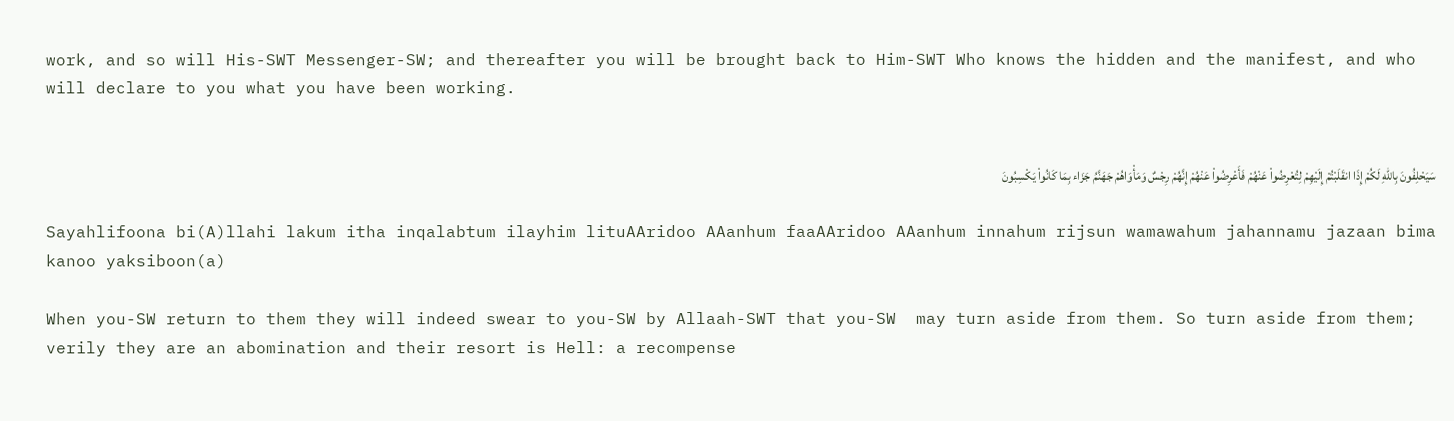work, and so will His-SWT Messenger-SW; and thereafter you will be brought back to Him-SWT Who knows the hidden and the manifest, and who will declare to you what you have been working.


سَيَحْلِفُونَ بِاللّهِ لَكُمْ إِذَا انقَلَبْتُمْ إِلَيْهِمْ لِتُعْرِضُواْ عَنْهُمْ فَأَعْرِضُواْ عَنْهُمْ إِنَّهُمْ رِجْسٌ وَمَأْوَاهُمْ جَهَنَّمُ جَزَاء بِمَا كَانُواْ يَكْسِبُونَ

Sayahlifoona bi(A)llahi lakum itha inqalabtum ilayhim lituAAridoo AAanhum faaAAridoo AAanhum innahum rijsun wamawahum jahannamu jazaan bima kanoo yaksiboon(a)

When you-SW return to them they will indeed swear to you-SW by Allaah-SWT that you-SW  may turn aside from them. So turn aside from them; verily they are an abomination and their resort is Hell: a recompense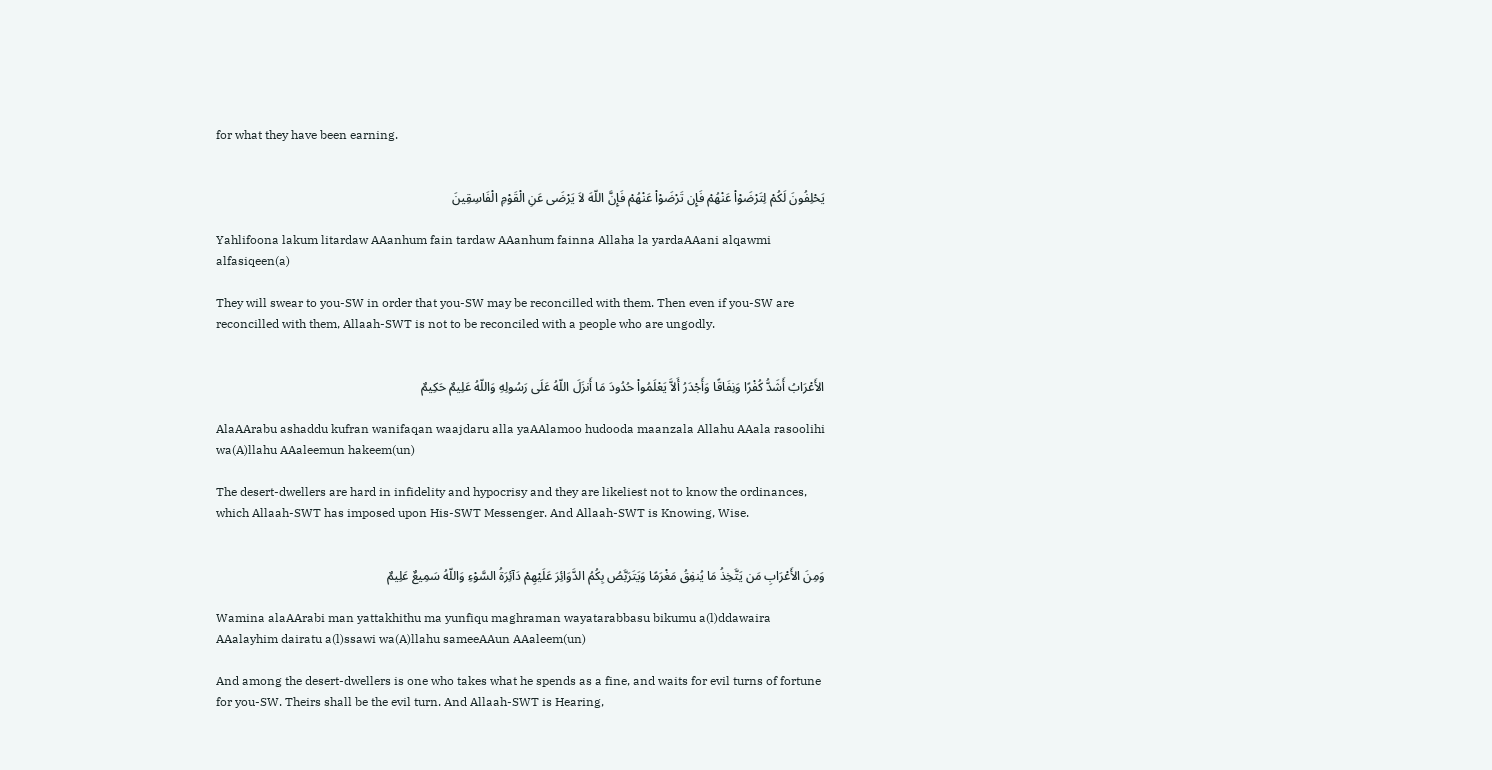for what they have been earning.


يَحْلِفُونَ لَكُمْ لِتَرْضَوْاْ عَنْهُمْ فَإِن تَرْضَوْاْ عَنْهُمْ فَإِنَّ اللّهَ لاَ يَرْضَى عَنِ الْقَوْمِ الْفَاسِقِينَ

Yahlifoona lakum litardaw AAanhum fain tardaw AAanhum fainna Allaha la yardaAAani alqawmi alfasiqeen(a)

They will swear to you-SW in order that you-SW may be reconcilled with them. Then even if you-SW are reconcilled with them, Allaah-SWT is not to be reconciled with a people who are ungodly.


الأَعْرَابُ أَشَدُّ كُفْرًا وَنِفَاقًا وَأَجْدَرُ أَلاَّ يَعْلَمُواْ حُدُودَ مَا أَنزَلَ اللّهُ عَلَى رَسُولِهِ وَاللّهُ عَلِيمٌ حَكِيمٌ

AlaAArabu ashaddu kufran wanifaqan waajdaru alla yaAAlamoo hudooda maanzala Allahu AAala rasoolihi wa(A)llahu AAaleemun hakeem(un)

The desert-dwellers are hard in infidelity and hypocrisy and they are likeliest not to know the ordinances, which Allaah-SWT has imposed upon His-SWT Messenger. And Allaah-SWT is Knowing, Wise.


وَمِنَ الأَعْرَابِ مَن يَتَّخِذُ مَا يُنفِقُ مَغْرَمًا وَيَتَرَبَّصُ بِكُمُ الدَّوَائِرَ عَلَيْهِمْ دَآئِرَةُ السَّوْءِ وَاللّهُ سَمِيعٌ عَلِيمٌ

Wamina alaAArabi man yattakhithu ma yunfiqu maghraman wayatarabbasu bikumu a(l)ddawaira AAalayhim dairatu a(l)ssawi wa(A)llahu sameeAAun AAaleem(un)

And among the desert-dwellers is one who takes what he spends as a fine, and waits for evil turns of fortune for you-SW. Theirs shall be the evil turn. And Allaah-SWT is Hearing,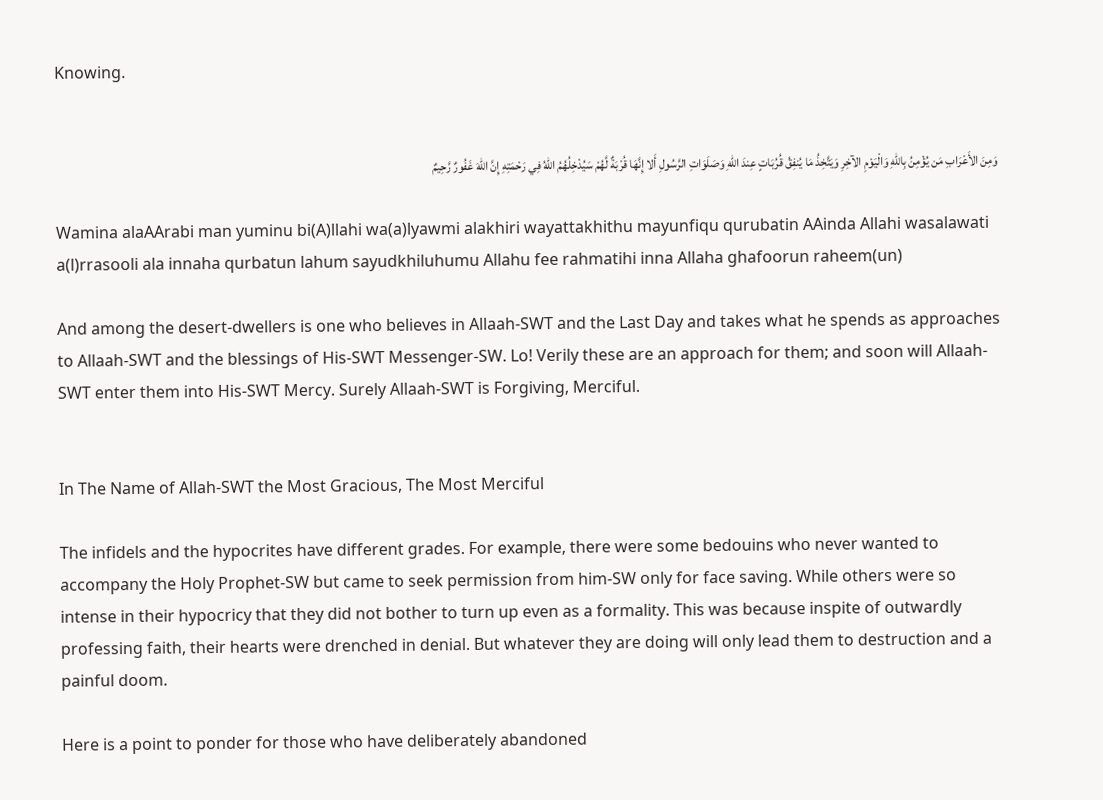Knowing.


وَمِنَ الأَعْرَابِ مَن يُؤْمِنُ بِاللّهِ وَالْيَوْمِ الآخِرِ وَيَتَّخِذُ مَا يُنفِقُ قُرُبَاتٍ عِندَ اللّهِ وَصَلَوَاتِ الرَّسُولِ أَلا إِنَّهَا قُرْبَةٌ لَّهُمْ سَيُدْخِلُهُمُ اللّهُ فِي رَحْمَتِهِ إِنَّ اللّهَ غَفُورٌ رَّحِيمٌ

Wamina alaAArabi man yuminu bi(A)llahi wa(a)lyawmi alakhiri wayattakhithu mayunfiqu qurubatin AAinda Allahi wasalawati a(l)rrasooli ala innaha qurbatun lahum sayudkhiluhumu Allahu fee rahmatihi inna Allaha ghafoorun raheem(un)

And among the desert-dwellers is one who believes in Allaah-SWT and the Last Day and takes what he spends as approaches to Allaah-SWT and the blessings of His-SWT Messenger-SW. Lo! Verily these are an approach for them; and soon will Allaah-SWT enter them into His-SWT Mercy. Surely Allaah-SWT is Forgiving, Merciful.


In The Name of Allah-SWT the Most Gracious, The Most Merciful

The infidels and the hypocrites have different grades. For example, there were some bedouins who never wanted to accompany the Holy Prophet-SW but came to seek permission from him-SW only for face saving. While others were so intense in their hypocricy that they did not bother to turn up even as a formality. This was because inspite of outwardly professing faith, their hearts were drenched in denial. But whatever they are doing will only lead them to destruction and a painful doom.

Here is a point to ponder for those who have deliberately abandoned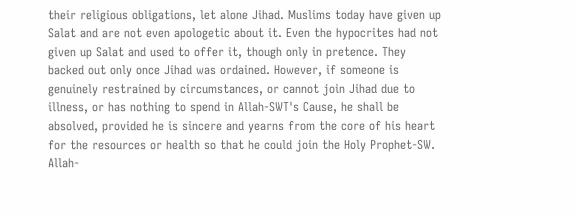their religious obligations, let alone Jihad. Muslims today have given up Salat and are not even apologetic about it. Even the hypocrites had not given up Salat and used to offer it, though only in pretence. They backed out only once Jihad was ordained. However, if someone is genuinely restrained by circumstances, or cannot join Jihad due to illness, or has nothing to spend in Allah-SWT's Cause, he shall be absolved, provided he is sincere and yearns from the core of his heart for the resources or health so that he could join the Holy Prophet-SW. Allah-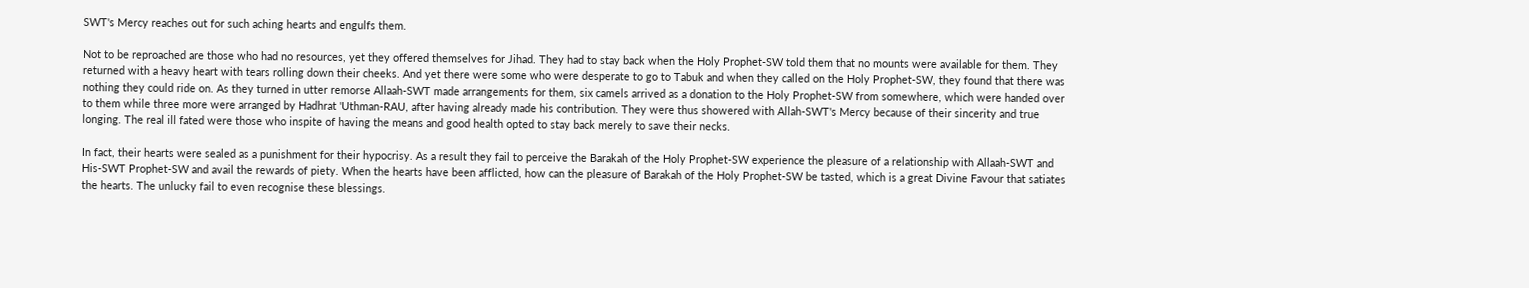SWT's Mercy reaches out for such aching hearts and engulfs them.

Not to be reproached are those who had no resources, yet they offered themselves for Jihad. They had to stay back when the Holy Prophet-SW told them that no mounts were available for them. They returned with a heavy heart with tears rolling down their cheeks. And yet there were some who were desperate to go to Tabuk and when they called on the Holy Prophet-SW, they found that there was nothing they could ride on. As they turned in utter remorse Allaah-SWT made arrangements for them, six camels arrived as a donation to the Holy Prophet-SW from somewhere, which were handed over to them while three more were arranged by Hadhrat 'Uthman-RAU, after having already made his contribution. They were thus showered with Allah-SWT's Mercy because of their sincerity and true longing. The real ill fated were those who inspite of having the means and good health opted to stay back merely to save their necks.

In fact, their hearts were sealed as a punishment for their hypocrisy. As a result they fail to perceive the Barakah of the Holy Prophet-SW experience the pleasure of a relationship with Allaah-SWT and His-SWT Prophet-SW and avail the rewards of piety. When the hearts have been afflicted, how can the pleasure of Barakah of the Holy Prophet-SW be tasted, which is a great Divine Favour that satiates the hearts. The unlucky fail to even recognise these blessings.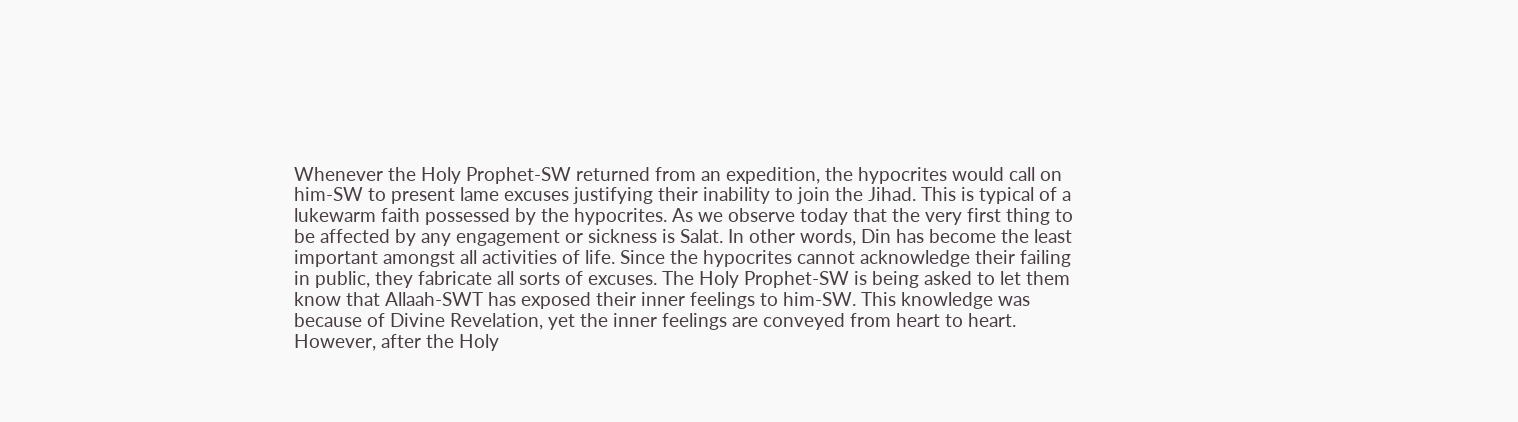Whenever the Holy Prophet-SW returned from an expedition, the hypocrites would call on him-SW to present lame excuses justifying their inability to join the Jihad. This is typical of a lukewarm faith possessed by the hypocrites. As we observe today that the very first thing to be affected by any engagement or sickness is Salat. In other words, Din has become the least important amongst all activities of life. Since the hypocrites cannot acknowledge their failing in public, they fabricate all sorts of excuses. The Holy Prophet-SW is being asked to let them know that Allaah-SWT has exposed their inner feelings to him-SW. This knowledge was because of Divine Revelation, yet the inner feelings are conveyed from heart to heart. However, after the Holy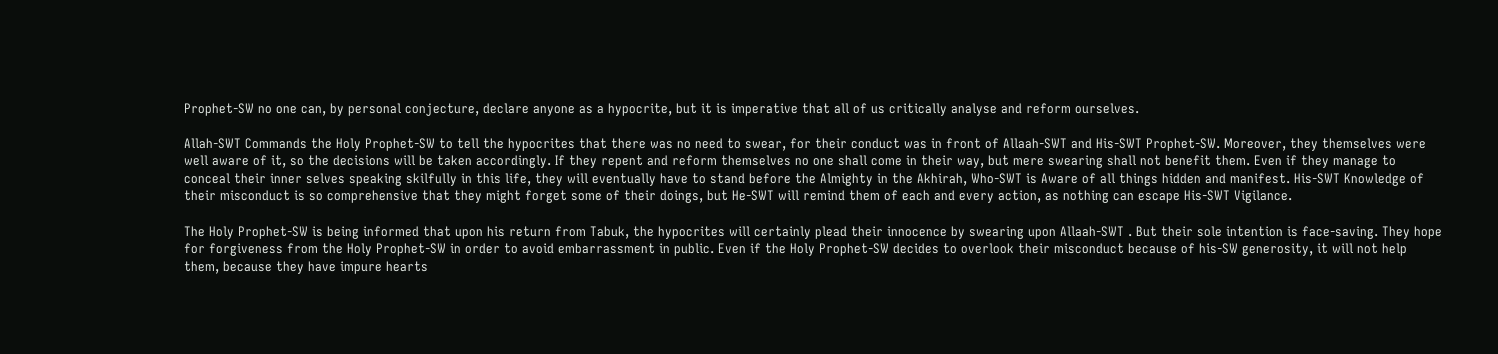Prophet-SW no one can, by personal conjecture, declare anyone as a hypocrite, but it is imperative that all of us critically analyse and reform ourselves.

Allah-SWT Commands the Holy Prophet-SW to tell the hypocrites that there was no need to swear, for their conduct was in front of Allaah-SWT and His-SWT Prophet-SW. Moreover, they themselves were well aware of it, so the decisions will be taken accordingly. If they repent and reform themselves no one shall come in their way, but mere swearing shall not benefit them. Even if they manage to conceal their inner selves speaking skilfully in this life, they will eventually have to stand before the Almighty in the Akhirah, Who-SWT is Aware of all things hidden and manifest. His-SWT Knowledge of their misconduct is so comprehensive that they might forget some of their doings, but He-SWT will remind them of each and every action, as nothing can escape His-SWT Vigilance.

The Holy Prophet-SW is being informed that upon his return from Tabuk, the hypocrites will certainly plead their innocence by swearing upon Allaah-SWT . But their sole intention is face-saving. They hope for forgiveness from the Holy Prophet-SW in order to avoid embarrassment in public. Even if the Holy Prophet-SW decides to overlook their misconduct because of his-SW generosity, it will not help them, because they have impure hearts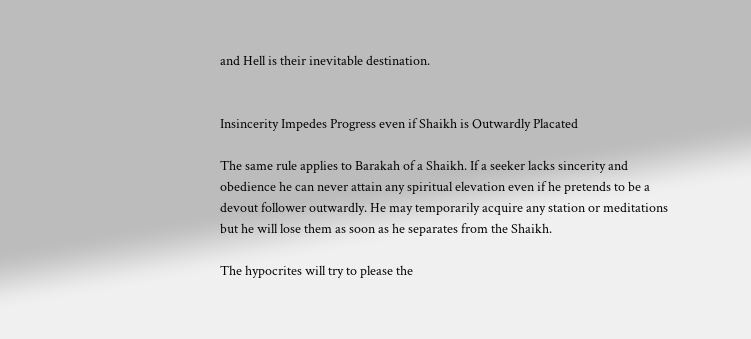and Hell is their inevitable destination.


Insincerity Impedes Progress even if Shaikh is Outwardly Placated

The same rule applies to Barakah of a Shaikh. If a seeker lacks sincerity and obedience he can never attain any spiritual elevation even if he pretends to be a devout follower outwardly. He may temporarily acquire any station or meditations but he will lose them as soon as he separates from the Shaikh.

The hypocrites will try to please the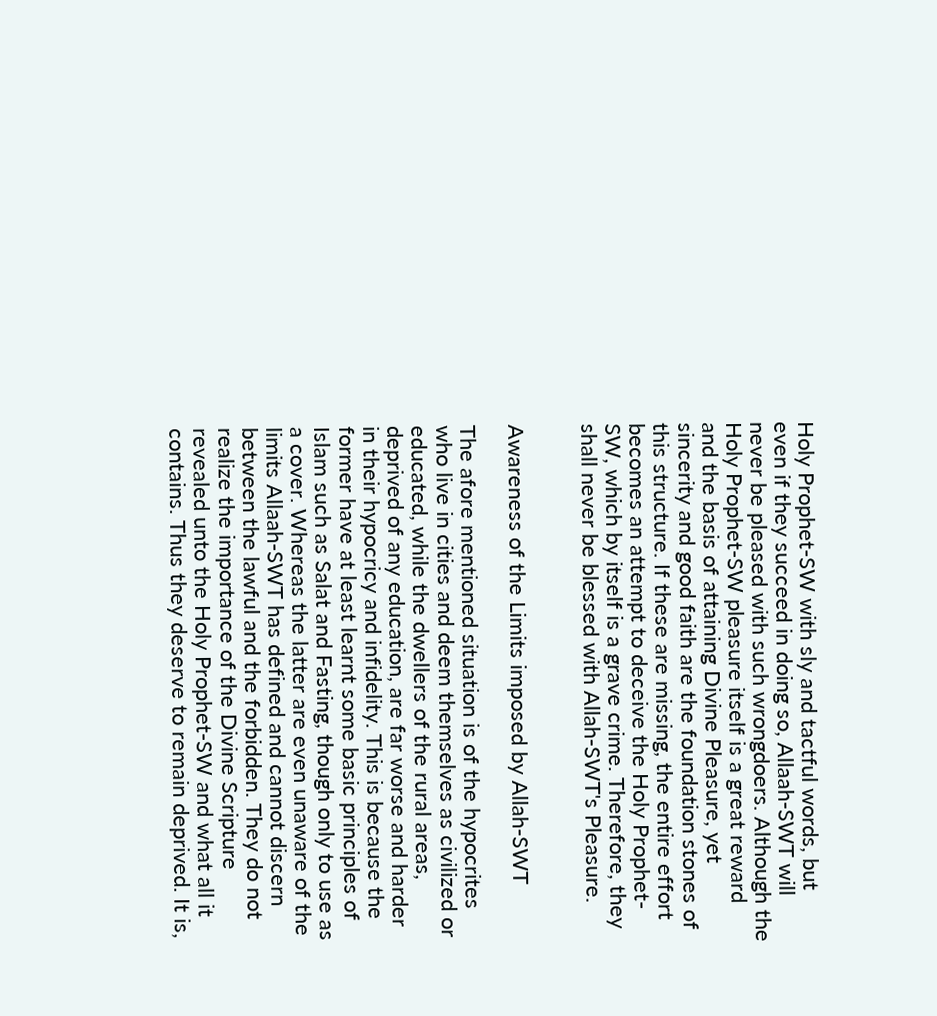Holy Prophet-SW with sly and tactful words, but even if they succeed in doing so, Allaah-SWT will never be pleased with such wrongdoers. Although the Holy Prophet-SW pleasure itself is a great reward and the basis of attaining Divine Pleasure, yet sincerity and good faith are the foundation stones of this structure. If these are missing, the entire effort becomes an attempt to deceive the Holy Prophet-SW, which by itself is a grave crime. Therefore, they shall never be blessed with Allah-SWT's Pleasure.


Awareness of the Limits imposed by Allah-SWT

The afore mentioned situation is of the hypocrites who live in cities and deem themselves as civilized or educated, while the dwellers of the rural areas, deprived of any education, are far worse and harder in their hypocricy and infidelity. This is because the former have at least learnt some basic principles of Islam such as Salat and Fasting, though only to use as a cover. Whereas the latter are even unaware of the limits Allaah-SWT has defined and cannot discern between the lawful and the forbidden. They do not realize the importance of the Divine Scripture revealed unto the Holy Prophet-SW and what all it contains. Thus they deserve to remain deprived. It is,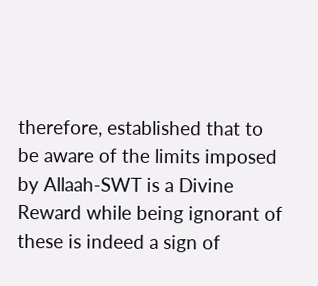therefore, established that to be aware of the limits imposed by Allaah-SWT is a Divine Reward while being ignorant of these is indeed a sign of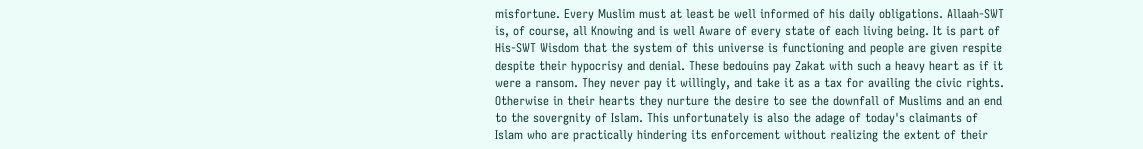misfortune. Every Muslim must at least be well informed of his daily obligations. Allaah-SWT is, of course, all Knowing and is well Aware of every state of each living being. It is part of His-SWT Wisdom that the system of this universe is functioning and people are given respite despite their hypocrisy and denial. These bedouins pay Zakat with such a heavy heart as if it were a ransom. They never pay it willingly, and take it as a tax for availing the civic rights. Otherwise in their hearts they nurture the desire to see the downfall of Muslims and an end to the sovergnity of Islam. This unfortunately is also the adage of today's claimants of Islam who are practically hindering its enforcement without realizing the extent of their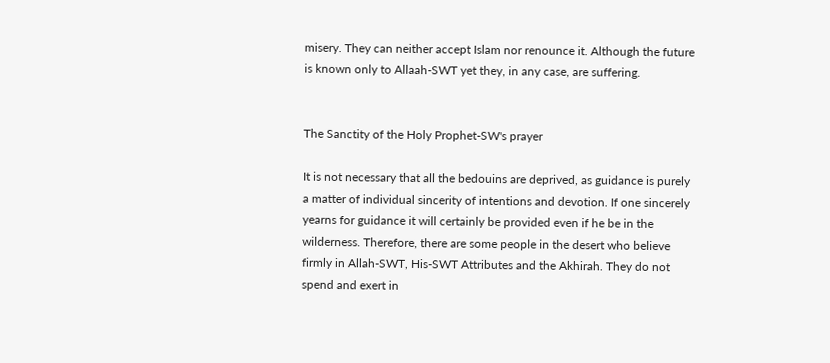misery. They can neither accept Islam nor renounce it. Although the future is known only to Allaah-SWT yet they, in any case, are suffering.


The Sanctity of the Holy Prophet-SW's prayer

It is not necessary that all the bedouins are deprived, as guidance is purely a matter of individual sincerity of intentions and devotion. If one sincerely yearns for guidance it will certainly be provided even if he be in the wilderness. Therefore, there are some people in the desert who believe firmly in Allah-SWT, His-SWT Attributes and the Akhirah. They do not spend and exert in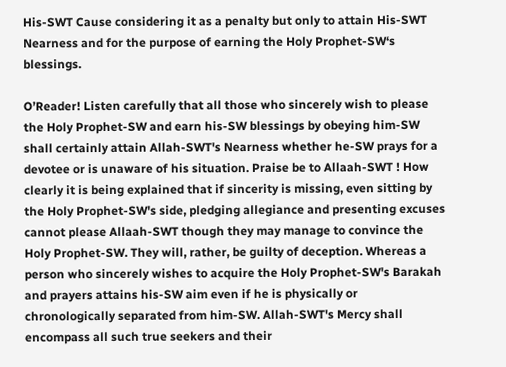His-SWT Cause considering it as a penalty but only to attain His-SWT Nearness and for the purpose of earning the Holy Prophet-SW‘s blessings.

O’Reader! Listen carefully that all those who sincerely wish to please the Holy Prophet-SW and earn his-SW blessings by obeying him-SW shall certainly attain Allah-SWT's Nearness whether he-SW prays for a devotee or is unaware of his situation. Praise be to Allaah-SWT ! How clearly it is being explained that if sincerity is missing, even sitting by the Holy Prophet-SW's side, pledging allegiance and presenting excuses cannot please Allaah-SWT though they may manage to convince the Holy Prophet-SW. They will, rather, be guilty of deception. Whereas a person who sincerely wishes to acquire the Holy Prophet-SW's Barakah and prayers attains his-SW aim even if he is physically or chronologically separated from him-SW. Allah-SWT's Mercy shall encompass all such true seekers and their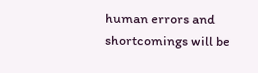human errors and shortcomings will be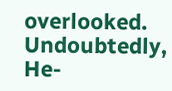overlooked. Undoubtedly, He-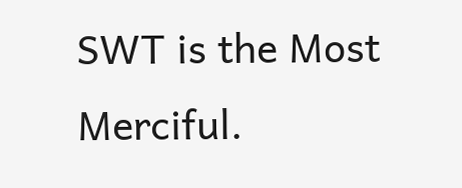SWT is the Most Merciful.